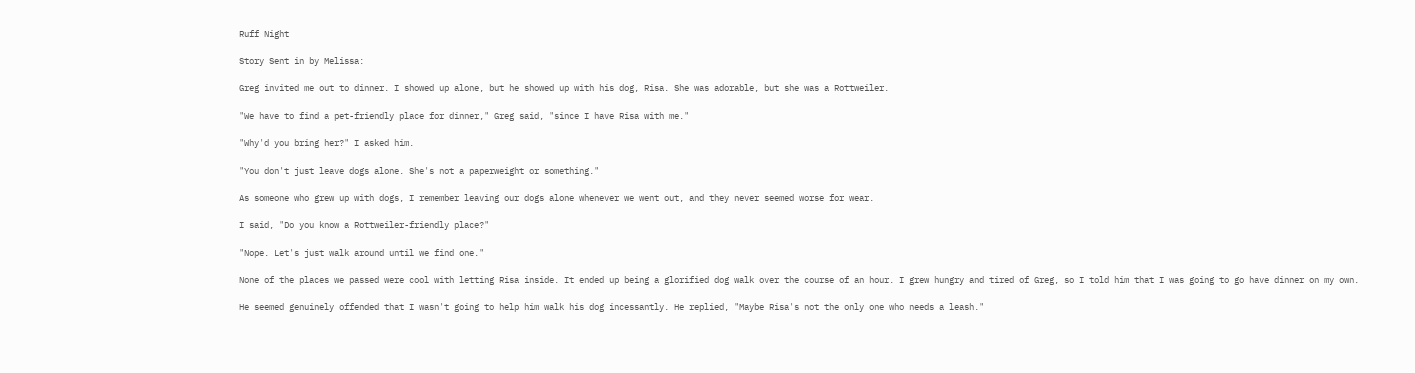Ruff Night

Story Sent in by Melissa:

Greg invited me out to dinner. I showed up alone, but he showed up with his dog, Risa. She was adorable, but she was a Rottweiler.

"We have to find a pet-friendly place for dinner," Greg said, "since I have Risa with me."

"Why'd you bring her?" I asked him.

"You don't just leave dogs alone. She's not a paperweight or something."

As someone who grew up with dogs, I remember leaving our dogs alone whenever we went out, and they never seemed worse for wear.

I said, "Do you know a Rottweiler-friendly place?"

"Nope. Let's just walk around until we find one."

None of the places we passed were cool with letting Risa inside. It ended up being a glorified dog walk over the course of an hour. I grew hungry and tired of Greg, so I told him that I was going to go have dinner on my own.

He seemed genuinely offended that I wasn't going to help him walk his dog incessantly. He replied, "Maybe Risa's not the only one who needs a leash."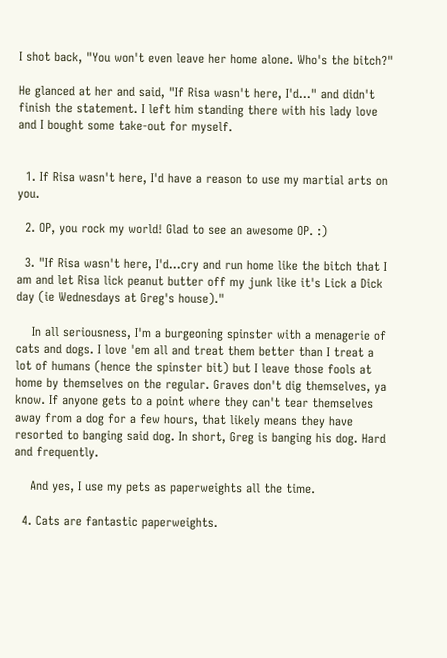I shot back, "You won't even leave her home alone. Who's the bitch?"

He glanced at her and said, "If Risa wasn't here, I'd..." and didn't finish the statement. I left him standing there with his lady love and I bought some take-out for myself.


  1. If Risa wasn't here, I'd have a reason to use my martial arts on you.

  2. OP, you rock my world! Glad to see an awesome OP. :)

  3. "If Risa wasn't here, I'd...cry and run home like the bitch that I am and let Risa lick peanut butter off my junk like it's Lick a Dick day (ie Wednesdays at Greg's house)."

    In all seriousness, I'm a burgeoning spinster with a menagerie of cats and dogs. I love 'em all and treat them better than I treat a lot of humans (hence the spinster bit) but I leave those fools at home by themselves on the regular. Graves don't dig themselves, ya know. If anyone gets to a point where they can't tear themselves away from a dog for a few hours, that likely means they have resorted to banging said dog. In short, Greg is banging his dog. Hard and frequently.

    And yes, I use my pets as paperweights all the time.

  4. Cats are fantastic paperweights.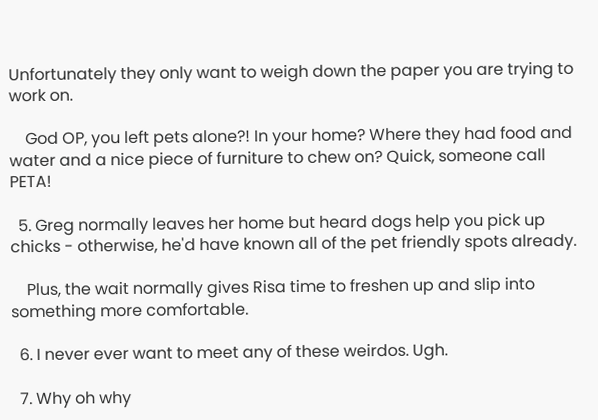Unfortunately they only want to weigh down the paper you are trying to work on.

    God OP, you left pets alone?! In your home? Where they had food and water and a nice piece of furniture to chew on? Quick, someone call PETA!

  5. Greg normally leaves her home but heard dogs help you pick up chicks - otherwise, he'd have known all of the pet friendly spots already.

    Plus, the wait normally gives Risa time to freshen up and slip into something more comfortable.

  6. I never ever want to meet any of these weirdos. Ugh.

  7. Why oh why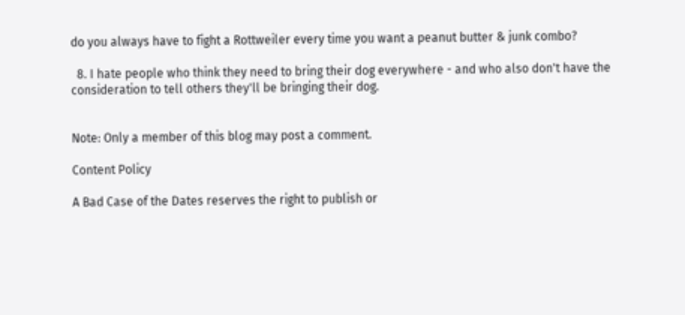do you always have to fight a Rottweiler every time you want a peanut butter & junk combo?

  8. I hate people who think they need to bring their dog everywhere - and who also don't have the consideration to tell others they'll be bringing their dog.


Note: Only a member of this blog may post a comment.

Content Policy

A Bad Case of the Dates reserves the right to publish or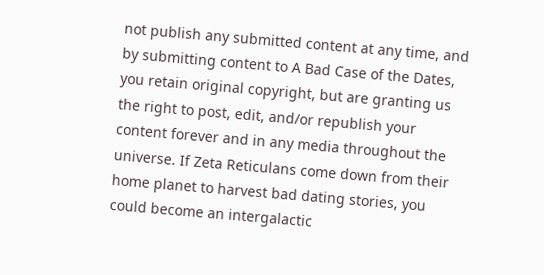not publish any submitted content at any time, and by submitting content to A Bad Case of the Dates, you retain original copyright, but are granting us the right to post, edit, and/or republish your content forever and in any media throughout the universe. If Zeta Reticulans come down from their home planet to harvest bad dating stories, you could become an intergalactic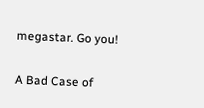megastar. Go you!

A Bad Case of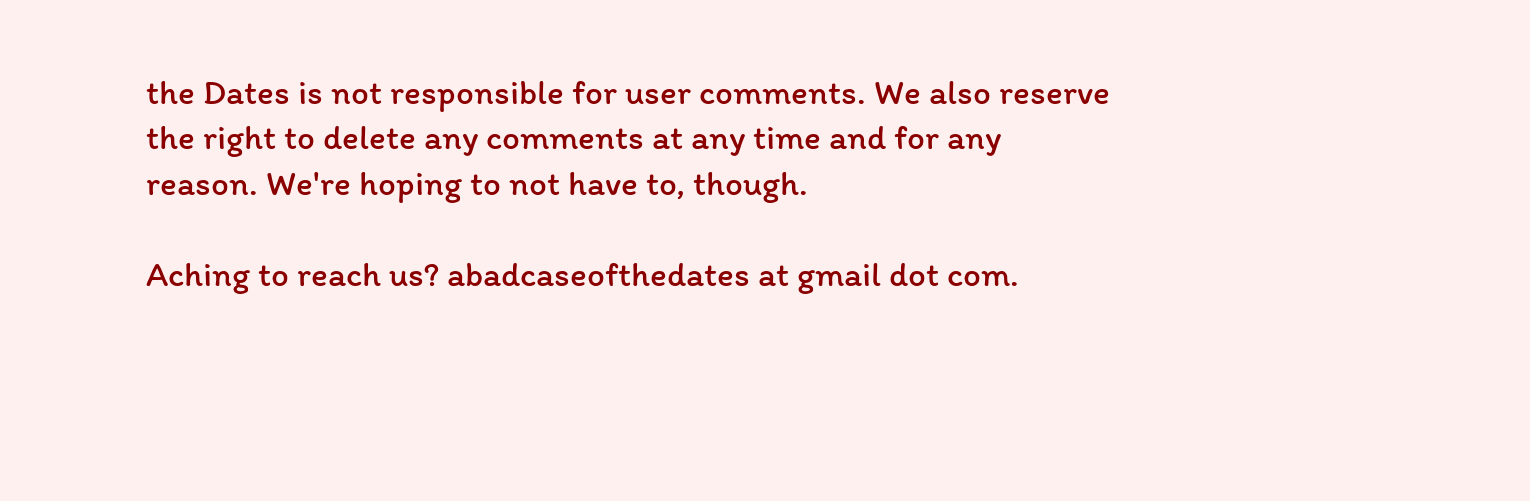the Dates is not responsible for user comments. We also reserve the right to delete any comments at any time and for any reason. We're hoping to not have to, though.

Aching to reach us? abadcaseofthedates at gmail dot com.